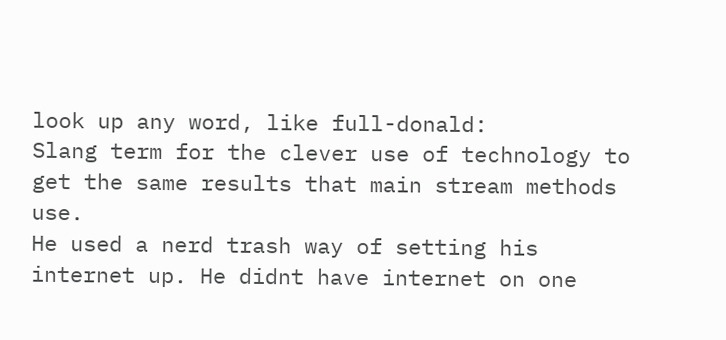look up any word, like full-donald:
Slang term for the clever use of technology to get the same results that main stream methods use.
He used a nerd trash way of setting his internet up. He didnt have internet on one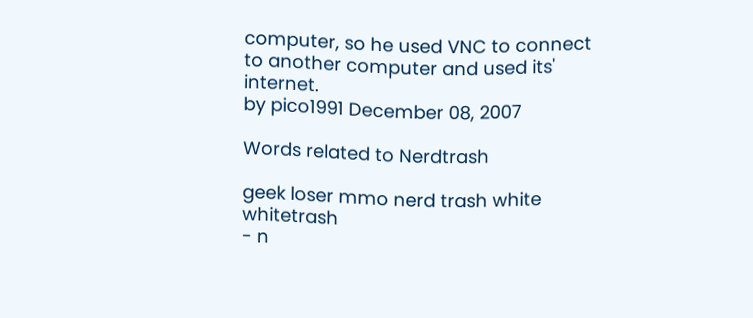computer, so he used VNC to connect to another computer and used its' internet.
by pico1991 December 08, 2007

Words related to Nerdtrash

geek loser mmo nerd trash white whitetrash
- n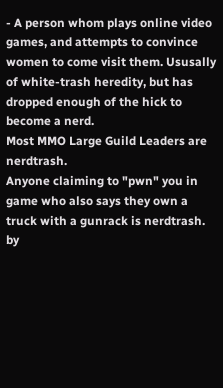- A person whom plays online video games, and attempts to convince women to come visit them. Ususally of white-trash heredity, but has dropped enough of the hick to become a nerd.
Most MMO Large Guild Leaders are nerdtrash.
Anyone claiming to "pwn" you in game who also says they own a truck with a gunrack is nerdtrash.
by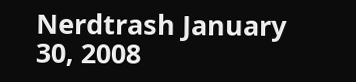Nerdtrash January 30, 2008